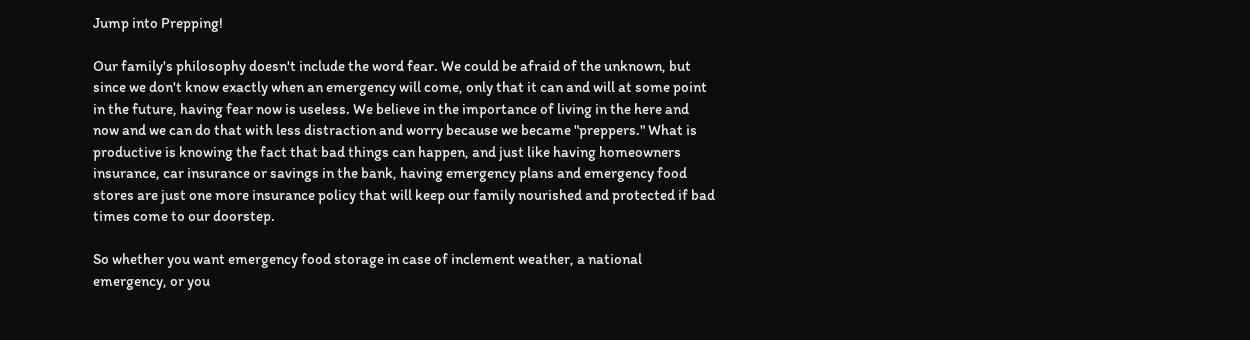Jump into Prepping!

Our family's philosophy doesn't include the word fear. We could be afraid of the unknown, but since we don't know exactly when an emergency will come, only that it can and will at some point in the future, having fear now is useless. We believe in the importance of living in the here and now and we can do that with less distraction and worry because we became "preppers." What is productive is knowing the fact that bad things can happen, and just like having homeowners insurance, car insurance or savings in the bank, having emergency plans and emergency food stores are just one more insurance policy that will keep our family nourished and protected if bad times come to our doorstep.

So whether you want emergency food storage in case of inclement weather, a national emergency, or you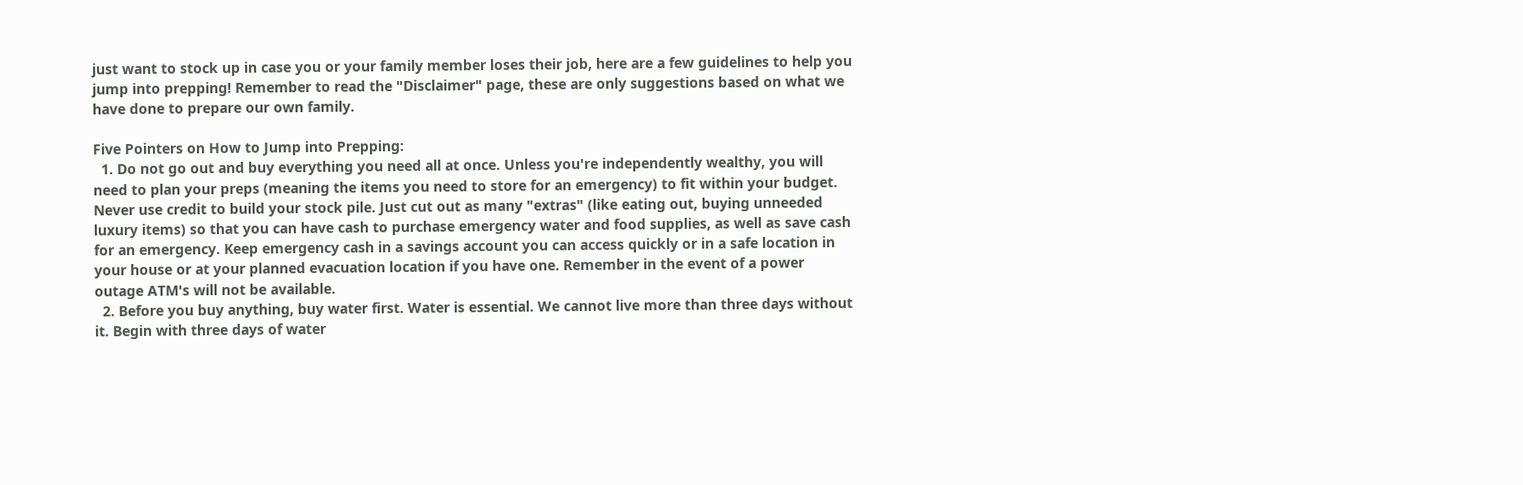just want to stock up in case you or your family member loses their job, here are a few guidelines to help you jump into prepping! Remember to read the "Disclaimer" page, these are only suggestions based on what we have done to prepare our own family.

Five Pointers on How to Jump into Prepping:
  1. Do not go out and buy everything you need all at once. Unless you're independently wealthy, you will need to plan your preps (meaning the items you need to store for an emergency) to fit within your budget. Never use credit to build your stock pile. Just cut out as many "extras" (like eating out, buying unneeded luxury items) so that you can have cash to purchase emergency water and food supplies, as well as save cash for an emergency. Keep emergency cash in a savings account you can access quickly or in a safe location in your house or at your planned evacuation location if you have one. Remember in the event of a power outage ATM's will not be available.
  2. Before you buy anything, buy water first. Water is essential. We cannot live more than three days without it. Begin with three days of water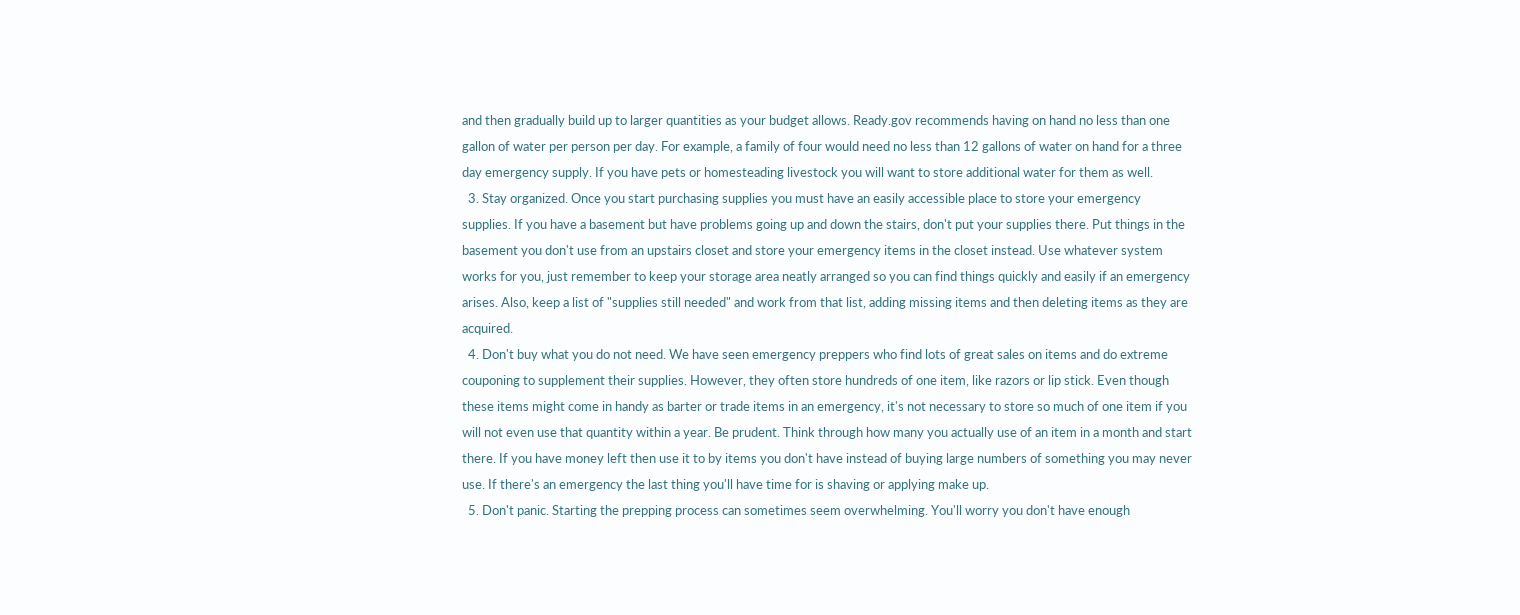and then gradually build up to larger quantities as your budget allows. Ready.gov recommends having on hand no less than one gallon of water per person per day. For example, a family of four would need no less than 12 gallons of water on hand for a three day emergency supply. If you have pets or homesteading livestock you will want to store additional water for them as well.
  3. Stay organized. Once you start purchasing supplies you must have an easily accessible place to store your emergency supplies. If you have a basement but have problems going up and down the stairs, don't put your supplies there. Put things in the basement you don't use from an upstairs closet and store your emergency items in the closet instead. Use whatever system works for you, just remember to keep your storage area neatly arranged so you can find things quickly and easily if an emergency arises. Also, keep a list of "supplies still needed" and work from that list, adding missing items and then deleting items as they are acquired.
  4. Don't buy what you do not need. We have seen emergency preppers who find lots of great sales on items and do extreme couponing to supplement their supplies. However, they often store hundreds of one item, like razors or lip stick. Even though these items might come in handy as barter or trade items in an emergency, it's not necessary to store so much of one item if you will not even use that quantity within a year. Be prudent. Think through how many you actually use of an item in a month and start there. If you have money left then use it to by items you don't have instead of buying large numbers of something you may never use. If there's an emergency the last thing you'll have time for is shaving or applying make up.
  5. Don't panic. Starting the prepping process can sometimes seem overwhelming. You'll worry you don't have enough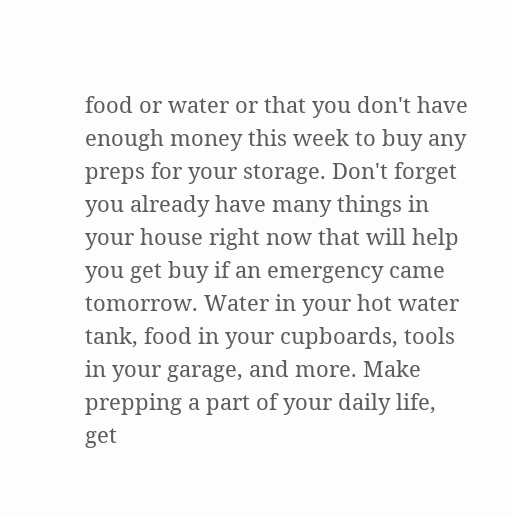food or water or that you don't have enough money this week to buy any preps for your storage. Don't forget you already have many things in your house right now that will help you get buy if an emergency came tomorrow. Water in your hot water tank, food in your cupboards, tools in your garage, and more. Make prepping a part of your daily life, get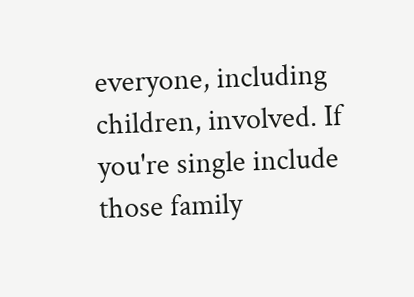everyone, including children, involved. If you're single include those family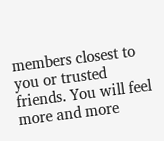members closest to you or trusted friends. You will feel more and more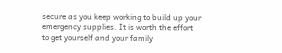secure as you keep working to build up your emergency supplies. It is worth the effort to get yourself and your family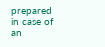prepared in case of an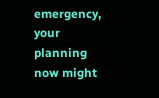emergency, your planning now might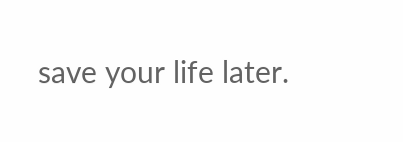save your life later.